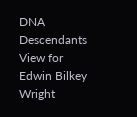DNA Descendants View for Edwin Bilkey Wright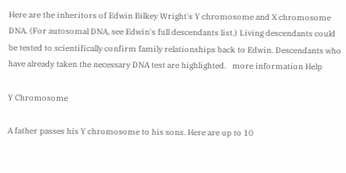Here are the inheritors of Edwin Bilkey Wright's Y chromosome and X chromosome DNA. (For autosomal DNA, see Edwin's full descendants list.) Living descendants could be tested to scientifically confirm family relationships back to Edwin. Descendants who have already taken the necessary DNA test are highlighted.   more information Help

Y Chromosome

A father passes his Y chromosome to his sons. Here are up to 10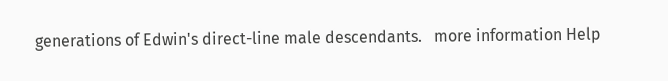generations of Edwin's direct-line male descendants.   more information Help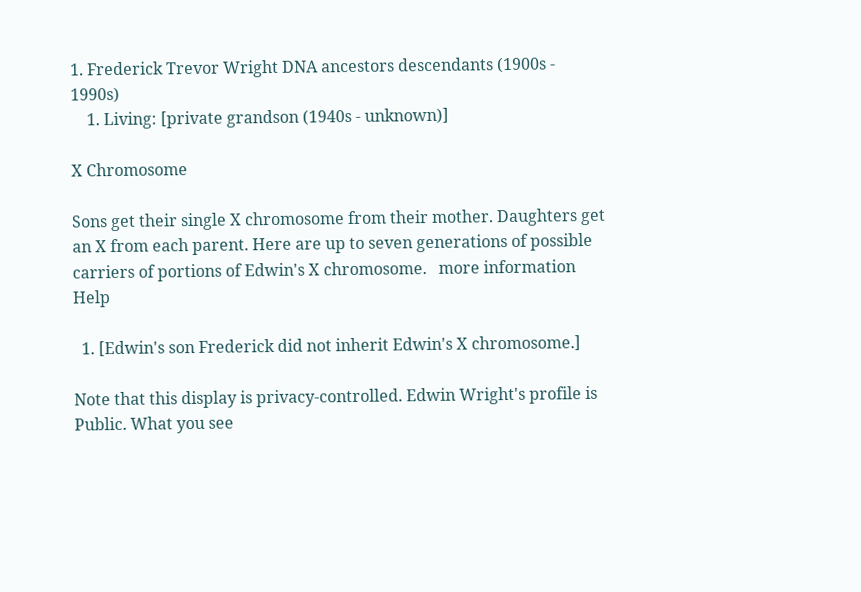1. Frederick Trevor Wright DNA ancestors descendants (1900s - 1990s)
    1. Living: [private grandson (1940s - unknown)]

X Chromosome

Sons get their single X chromosome from their mother. Daughters get an X from each parent. Here are up to seven generations of possible carriers of portions of Edwin's X chromosome.   more information Help

  1. [Edwin's son Frederick did not inherit Edwin's X chromosome.]

Note that this display is privacy-controlled. Edwin Wright's profile is Public. What you see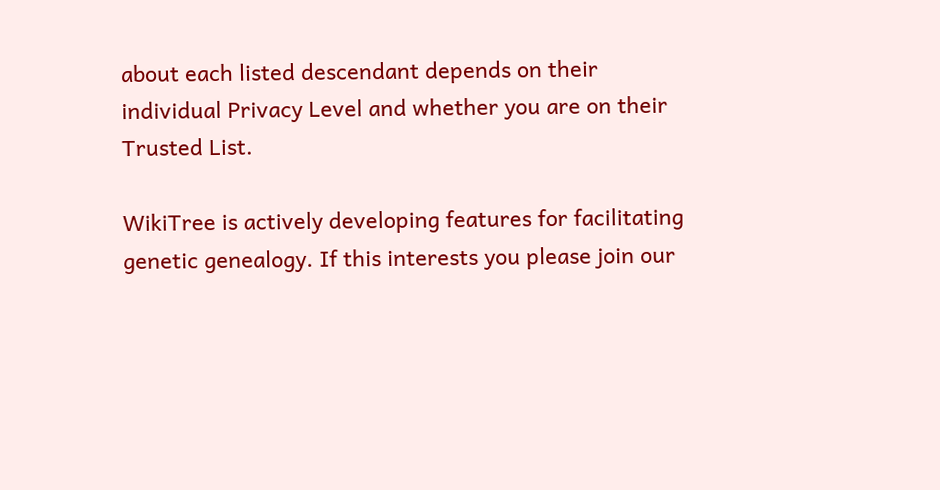about each listed descendant depends on their individual Privacy Level and whether you are on their Trusted List.

WikiTree is actively developing features for facilitating genetic genealogy. If this interests you please join our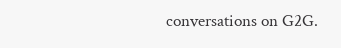conversations on G2G.